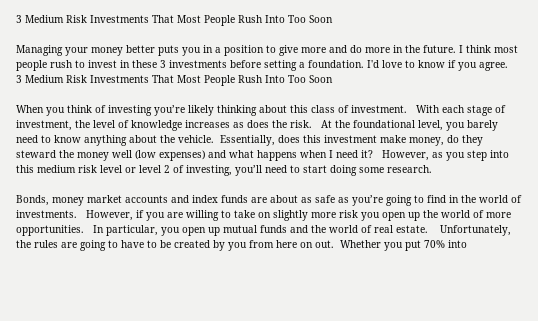3 Medium Risk Investments That Most People Rush Into Too Soon

Managing your money better puts you in a position to give more and do more in the future. I think most people rush to invest in these 3 investments before setting a foundation. I'd love to know if you agree.
3 Medium Risk Investments That Most People Rush Into Too Soon

When you think of investing you’re likely thinking about this class of investment.   With each stage of investment, the level of knowledge increases as does the risk.   At the foundational level, you barely need to know anything about the vehicle.  Essentially, does this investment make money, do they steward the money well (low expenses) and what happens when I need it?   However, as you step into this medium risk level or level 2 of investing, you’ll need to start doing some research.

Bonds, money market accounts and index funds are about as safe as you’re going to find in the world of investments.   However, if you are willing to take on slightly more risk you open up the world of more opportunities.   In particular, you open up mutual funds and the world of real estate.    Unfortunately, the rules are going to have to be created by you from here on out.  Whether you put 70% into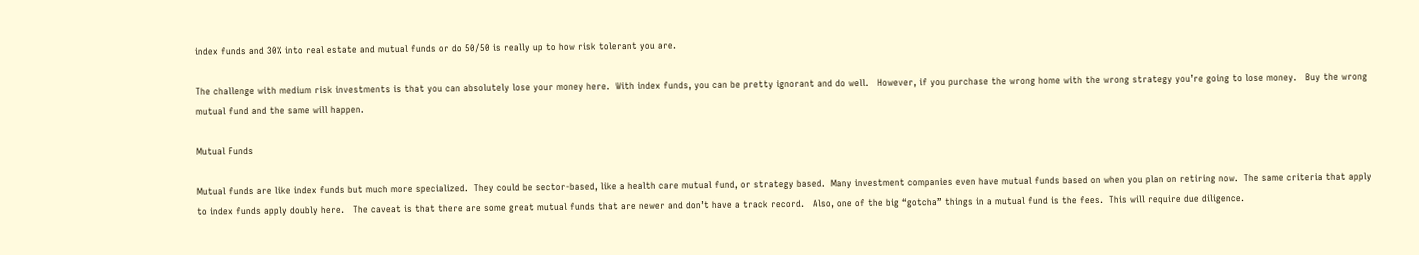index funds and 30% into real estate and mutual funds or do 50/50 is really up to how risk tolerant you are.

The challenge with medium risk investments is that you can absolutely lose your money here.  With index funds, you can be pretty ignorant and do well.   However, if you purchase the wrong home with the wrong strategy you’re going to lose money.   Buy the wrong mutual fund and the same will happen.

Mutual Funds

Mutual funds are like index funds but much more specialized.  They could be sector-based, like a health care mutual fund, or strategy based.  Many investment companies even have mutual funds based on when you plan on retiring now.  The same criteria that apply to index funds apply doubly here.   The caveat is that there are some great mutual funds that are newer and don’t have a track record.   Also, one of the big “gotcha” things in a mutual fund is the fees.  This will require due diligence.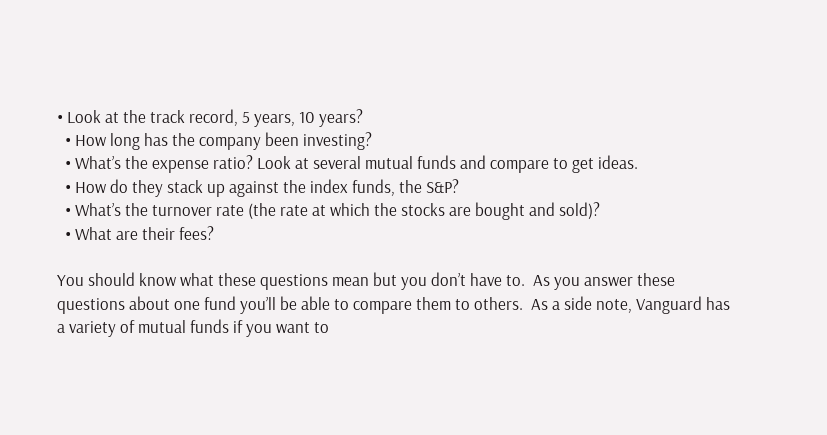• Look at the track record, 5 years, 10 years?
  • How long has the company been investing?
  • What’s the expense ratio? Look at several mutual funds and compare to get ideas.
  • How do they stack up against the index funds, the S&P?
  • What’s the turnover rate (the rate at which the stocks are bought and sold)?
  • What are their fees?

You should know what these questions mean but you don’t have to.  As you answer these questions about one fund you’ll be able to compare them to others.  As a side note, Vanguard has a variety of mutual funds if you want to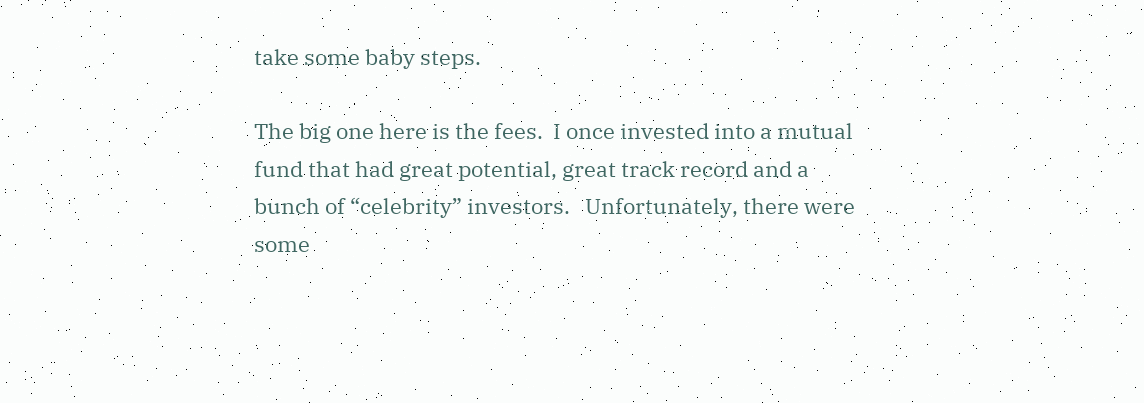take some baby steps.

The big one here is the fees.  I once invested into a mutual fund that had great potential, great track record and a bunch of “celebrity” investors.   Unfortunately, there were some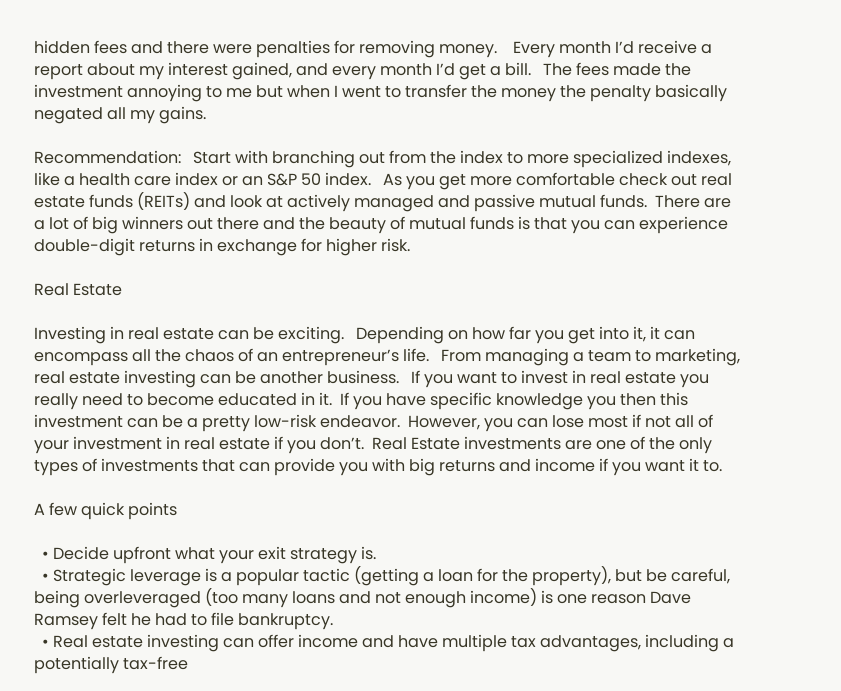hidden fees and there were penalties for removing money.    Every month I’d receive a report about my interest gained, and every month I’d get a bill.   The fees made the investment annoying to me but when I went to transfer the money the penalty basically negated all my gains.

Recommendation:   Start with branching out from the index to more specialized indexes, like a health care index or an S&P 50 index.   As you get more comfortable check out real estate funds (REITs) and look at actively managed and passive mutual funds.  There are a lot of big winners out there and the beauty of mutual funds is that you can experience double-digit returns in exchange for higher risk.

Real Estate

Investing in real estate can be exciting.   Depending on how far you get into it, it can encompass all the chaos of an entrepreneur’s life.   From managing a team to marketing, real estate investing can be another business.   If you want to invest in real estate you really need to become educated in it.  If you have specific knowledge you then this investment can be a pretty low-risk endeavor.  However, you can lose most if not all of your investment in real estate if you don’t.  Real Estate investments are one of the only types of investments that can provide you with big returns and income if you want it to.

A few quick points

  • Decide upfront what your exit strategy is.
  • Strategic leverage is a popular tactic (getting a loan for the property), but be careful, being overleveraged (too many loans and not enough income) is one reason Dave Ramsey felt he had to file bankruptcy.
  • Real estate investing can offer income and have multiple tax advantages, including a potentially tax-free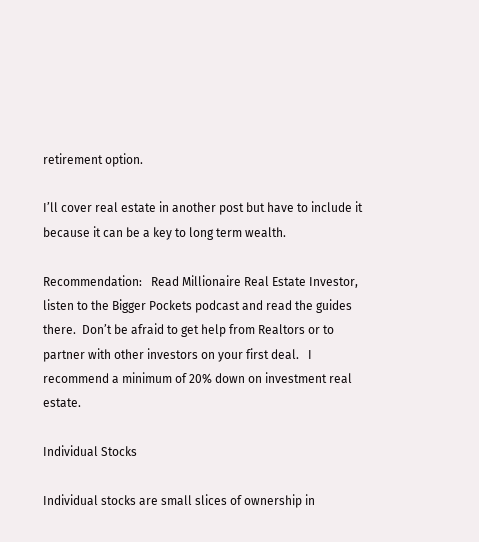retirement option.

I’ll cover real estate in another post but have to include it because it can be a key to long term wealth.

Recommendation:   Read Millionaire Real Estate Investor, listen to the Bigger Pockets podcast and read the guides there.  Don’t be afraid to get help from Realtors or to partner with other investors on your first deal.   I recommend a minimum of 20% down on investment real estate.

Individual Stocks

Individual stocks are small slices of ownership in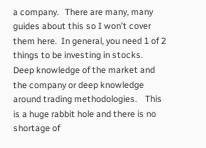a company.   There are many, many guides about this so I won’t cover them here.  In general, you need 1 of 2 things to be investing in stocks.   Deep knowledge of the market and the company or deep knowledge around trading methodologies.    This is a huge rabbit hole and there is no shortage of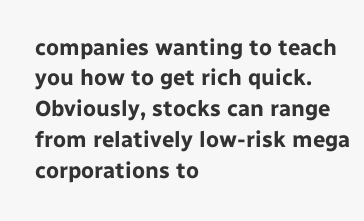companies wanting to teach you how to get rich quick.   Obviously, stocks can range from relatively low-risk mega corporations to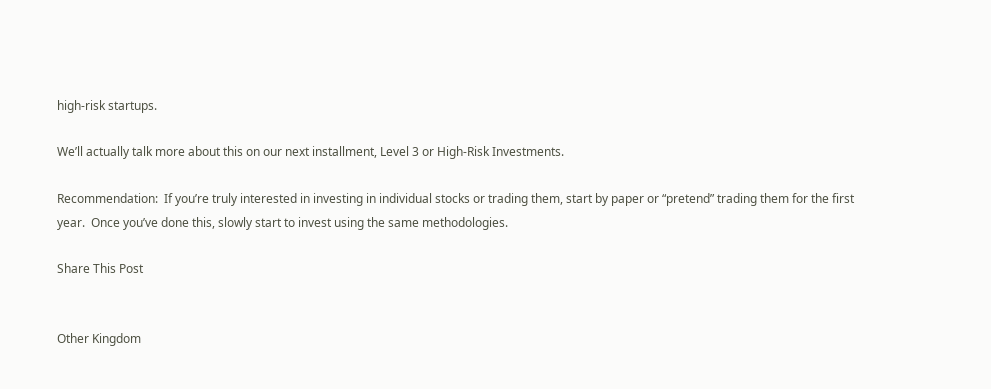high-risk startups.

We’ll actually talk more about this on our next installment, Level 3 or High-Risk Investments.

Recommendation:  If you’re truly interested in investing in individual stocks or trading them, start by paper or “pretend” trading them for the first year.  Once you’ve done this, slowly start to invest using the same methodologies.

Share This Post


Other Kingdom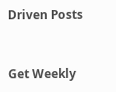Driven Posts


Get Weekly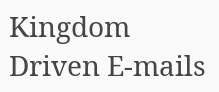Kingdom Driven E-mails